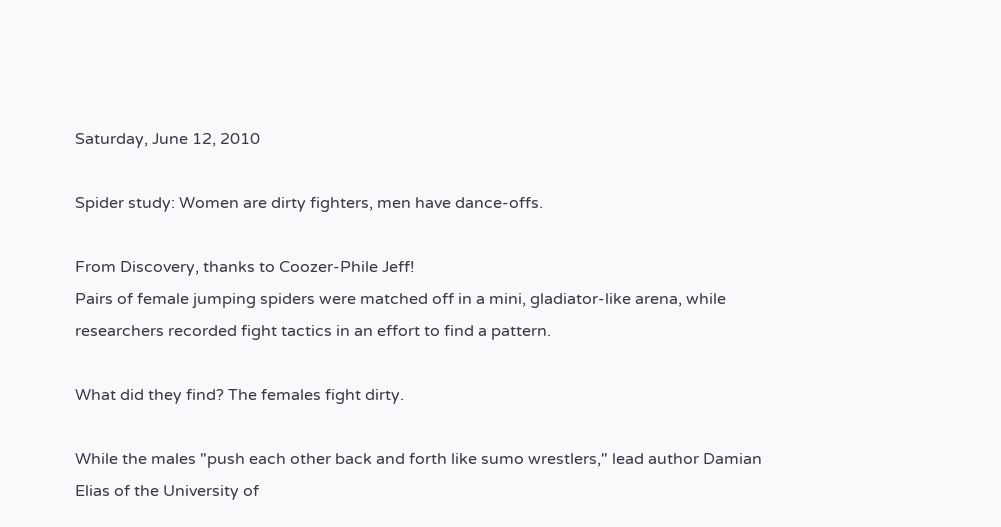Saturday, June 12, 2010

Spider study: Women are dirty fighters, men have dance-offs.

From Discovery, thanks to Coozer-Phile Jeff!
Pairs of female jumping spiders were matched off in a mini, gladiator-like arena, while researchers recorded fight tactics in an effort to find a pattern.

What did they find? The females fight dirty.

While the males "push each other back and forth like sumo wrestlers," lead author Damian Elias of the University of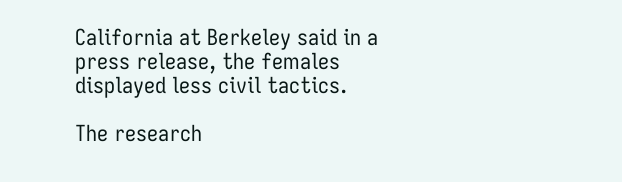California at Berkeley said in a press release, the females displayed less civil tactics.

The research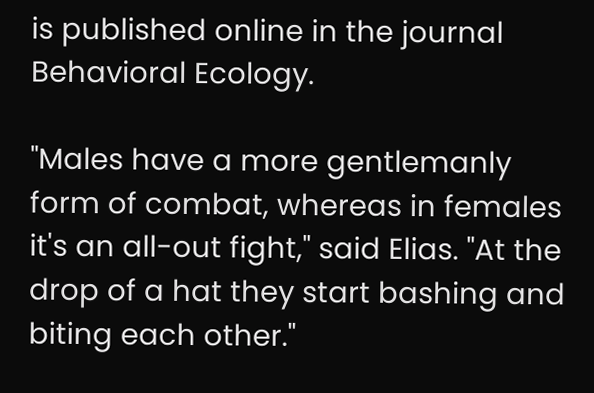is published online in the journal Behavioral Ecology.

"Males have a more gentlemanly form of combat, whereas in females it's an all-out fight," said Elias. "At the drop of a hat they start bashing and biting each other."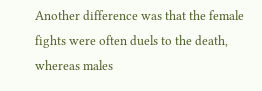Another difference was that the female fights were often duels to the death, whereas males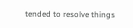tended to resolve things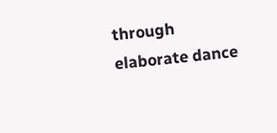through elaborate dance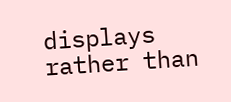displays rather than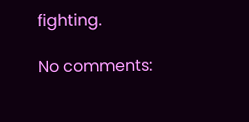fighting.

No comments: